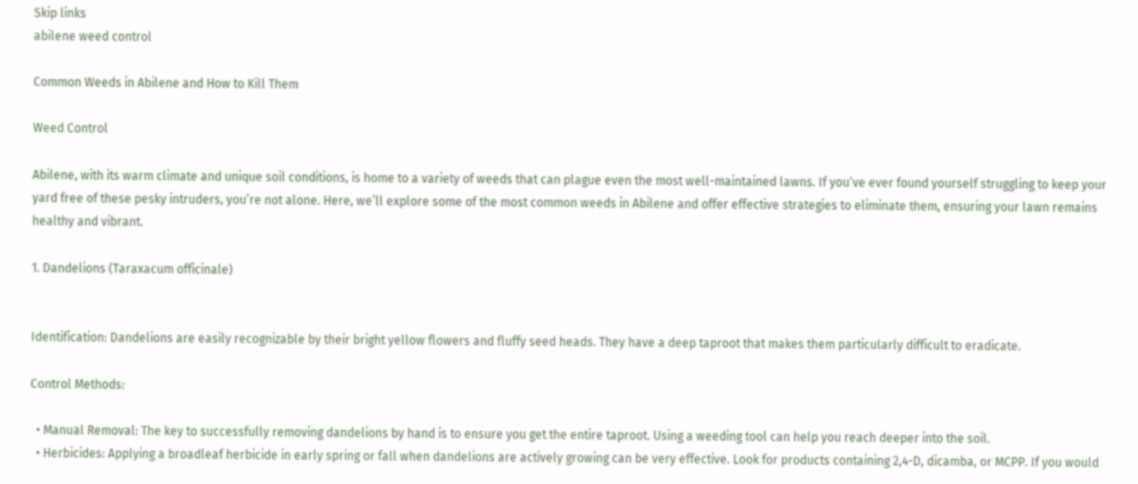Skip links
abilene weed control

Common Weeds in Abilene and How to Kill Them

Weed Control

Abilene, with its warm climate and unique soil conditions, is home to a variety of weeds that can plague even the most well-maintained lawns. If you’ve ever found yourself struggling to keep your yard free of these pesky intruders, you’re not alone. Here, we’ll explore some of the most common weeds in Abilene and offer effective strategies to eliminate them, ensuring your lawn remains healthy and vibrant.

1. Dandelions (Taraxacum officinale)


Identification: Dandelions are easily recognizable by their bright yellow flowers and fluffy seed heads. They have a deep taproot that makes them particularly difficult to eradicate.

Control Methods:

  • Manual Removal: The key to successfully removing dandelions by hand is to ensure you get the entire taproot. Using a weeding tool can help you reach deeper into the soil.
  • Herbicides: Applying a broadleaf herbicide in early spring or fall when dandelions are actively growing can be very effective. Look for products containing 2,4-D, dicamba, or MCPP. If you would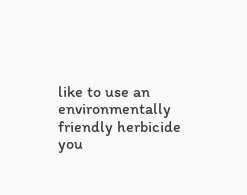like to use an environmentally friendly herbicide you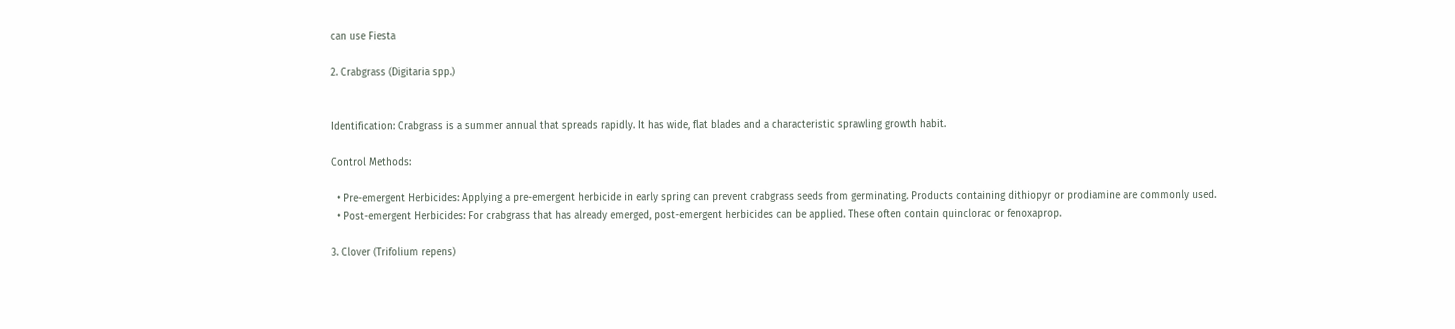can use Fiesta

2. Crabgrass (Digitaria spp.)


Identification: Crabgrass is a summer annual that spreads rapidly. It has wide, flat blades and a characteristic sprawling growth habit.

Control Methods:

  • Pre-emergent Herbicides: Applying a pre-emergent herbicide in early spring can prevent crabgrass seeds from germinating. Products containing dithiopyr or prodiamine are commonly used.
  • Post-emergent Herbicides: For crabgrass that has already emerged, post-emergent herbicides can be applied. These often contain quinclorac or fenoxaprop.

3. Clover (Trifolium repens)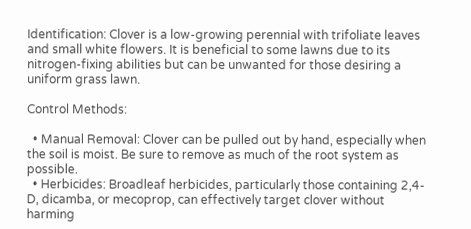Identification: Clover is a low-growing perennial with trifoliate leaves and small white flowers. It is beneficial to some lawns due to its nitrogen-fixing abilities but can be unwanted for those desiring a uniform grass lawn.

Control Methods:

  • Manual Removal: Clover can be pulled out by hand, especially when the soil is moist. Be sure to remove as much of the root system as possible.
  • Herbicides: Broadleaf herbicides, particularly those containing 2,4-D, dicamba, or mecoprop, can effectively target clover without harming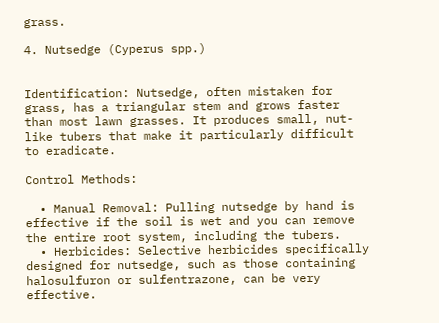grass.

4. Nutsedge (Cyperus spp.)


Identification: Nutsedge, often mistaken for grass, has a triangular stem and grows faster than most lawn grasses. It produces small, nut-like tubers that make it particularly difficult to eradicate.

Control Methods:

  • Manual Removal: Pulling nutsedge by hand is effective if the soil is wet and you can remove the entire root system, including the tubers.
  • Herbicides: Selective herbicides specifically designed for nutsedge, such as those containing halosulfuron or sulfentrazone, can be very effective.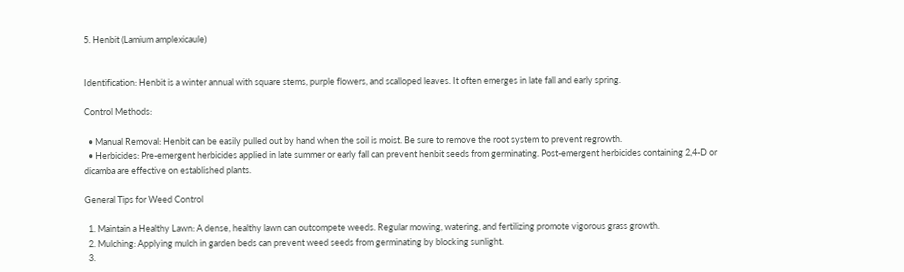5. Henbit (Lamium amplexicaule)


Identification: Henbit is a winter annual with square stems, purple flowers, and scalloped leaves. It often emerges in late fall and early spring.

Control Methods:

  • Manual Removal: Henbit can be easily pulled out by hand when the soil is moist. Be sure to remove the root system to prevent regrowth.
  • Herbicides: Pre-emergent herbicides applied in late summer or early fall can prevent henbit seeds from germinating. Post-emergent herbicides containing 2,4-D or dicamba are effective on established plants.

General Tips for Weed Control

  1. Maintain a Healthy Lawn: A dense, healthy lawn can outcompete weeds. Regular mowing, watering, and fertilizing promote vigorous grass growth.
  2. Mulching: Applying mulch in garden beds can prevent weed seeds from germinating by blocking sunlight.
  3.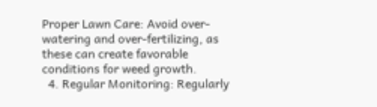Proper Lawn Care: Avoid over-watering and over-fertilizing, as these can create favorable conditions for weed growth.
  4. Regular Monitoring: Regularly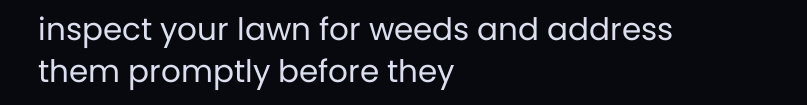inspect your lawn for weeds and address them promptly before they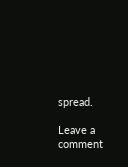spread.

Leave a comment